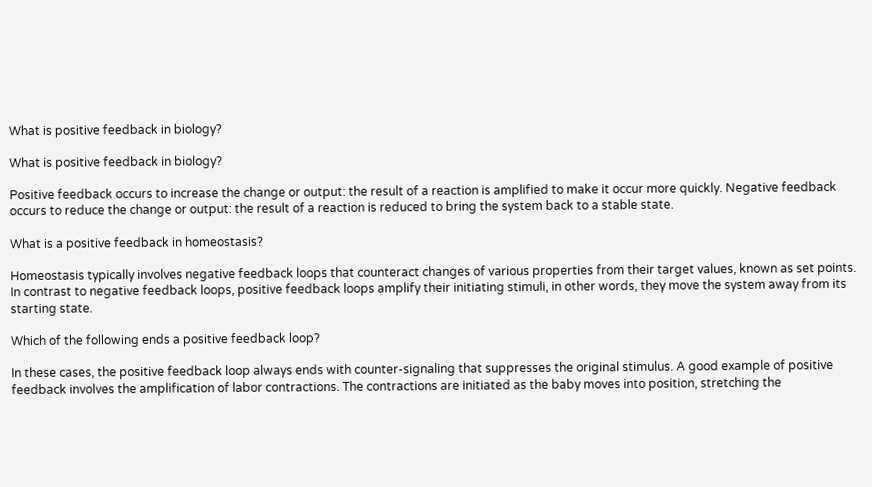What is positive feedback in biology?

What is positive feedback in biology?

Positive feedback occurs to increase the change or output: the result of a reaction is amplified to make it occur more quickly. Negative feedback occurs to reduce the change or output: the result of a reaction is reduced to bring the system back to a stable state.

What is a positive feedback in homeostasis?

Homeostasis typically involves negative feedback loops that counteract changes of various properties from their target values, known as set points. In contrast to negative feedback loops, positive feedback loops amplify their initiating stimuli, in other words, they move the system away from its starting state.

Which of the following ends a positive feedback loop?

In these cases, the positive feedback loop always ends with counter-signaling that suppresses the original stimulus. A good example of positive feedback involves the amplification of labor contractions. The contractions are initiated as the baby moves into position, stretching the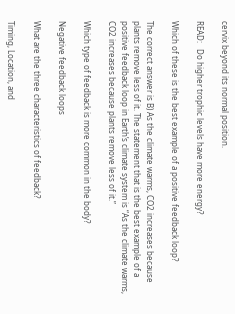cervix beyond its normal position.

READ:   Do higher trophic levels have more energy?

Which of these is the best example of a positive feedback loop?

The correct answer is B) As the climate warms, CO2 increases because plants remove less of it. The statement that is the best example of a positive feedback loop in Earth’s climate system is “As the climate warms, CO2 increases because plants remove less of it.”

Which type of feedback is more common in the body?

Negative feedback loops

What are the three characteristics of feedback?

Timing, Location, and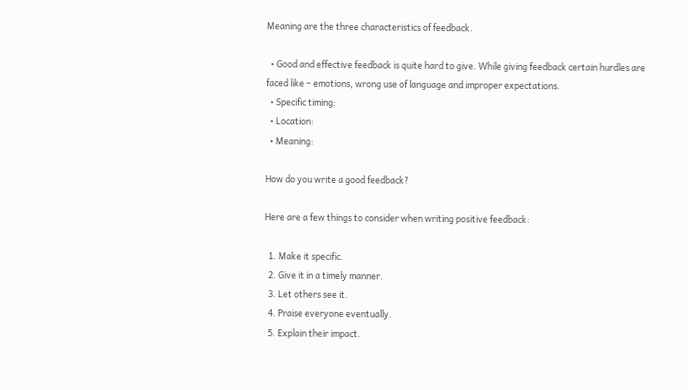Meaning are the three characteristics of feedback.

  • Good and effective feedback is quite hard to give. While giving feedback certain hurdles are faced like – emotions, wrong use of language and improper expectations.
  • Specific timing:
  • Location:
  • Meaning:

How do you write a good feedback?

Here are a few things to consider when writing positive feedback:

  1. Make it specific.
  2. Give it in a timely manner.
  3. Let others see it.
  4. Praise everyone eventually.
  5. Explain their impact.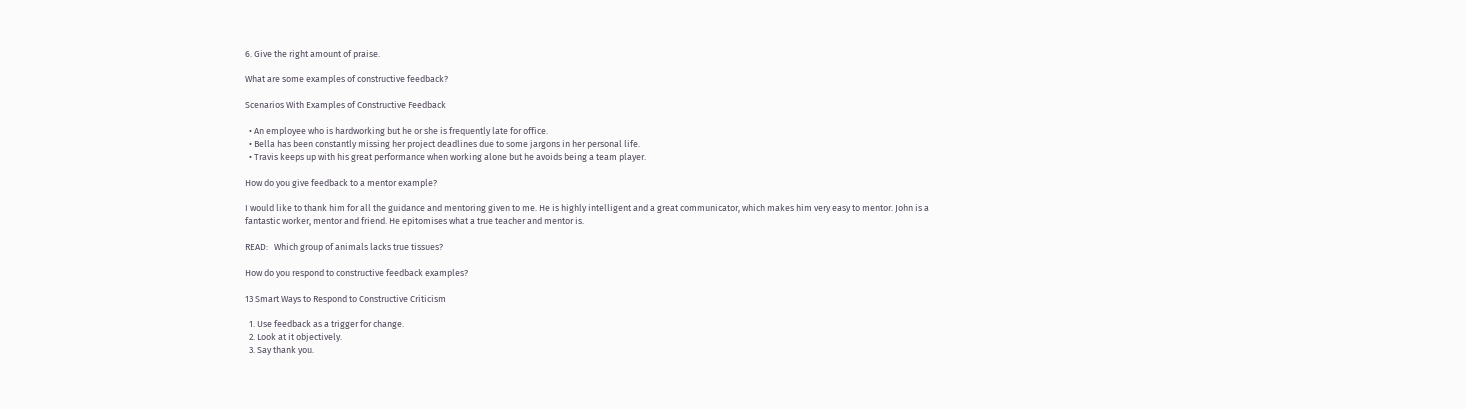6. Give the right amount of praise.

What are some examples of constructive feedback?

Scenarios With Examples of Constructive Feedback

  • An employee who is hardworking but he or she is frequently late for office.
  • Bella has been constantly missing her project deadlines due to some jargons in her personal life.
  • Travis keeps up with his great performance when working alone but he avoids being a team player.

How do you give feedback to a mentor example?

I would like to thank him for all the guidance and mentoring given to me. He is highly intelligent and a great communicator, which makes him very easy to mentor. John is a fantastic worker, mentor and friend. He epitomises what a true teacher and mentor is.

READ:   Which group of animals lacks true tissues?

How do you respond to constructive feedback examples?

13 Smart Ways to Respond to Constructive Criticism

  1. Use feedback as a trigger for change.
  2. Look at it objectively.
  3. Say thank you.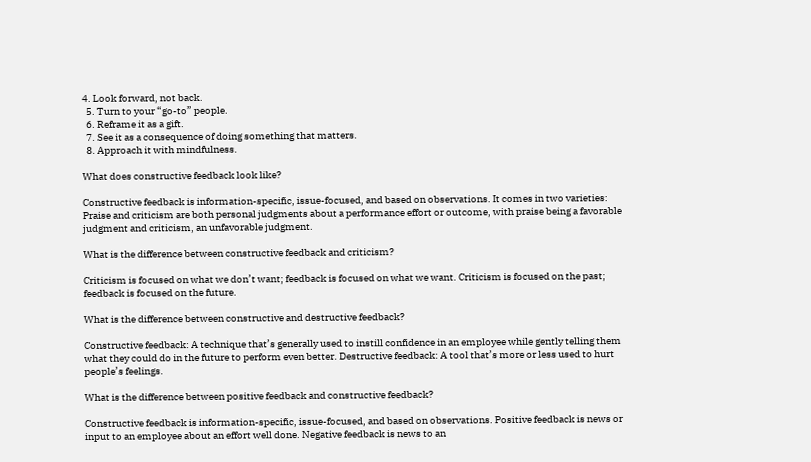4. Look forward, not back.
  5. Turn to your “go-to” people.
  6. Reframe it as a gift.
  7. See it as a consequence of doing something that matters.
  8. Approach it with mindfulness.

What does constructive feedback look like?

Constructive feedback is information-specific, issue-focused, and based on observations. It comes in two varieties: Praise and criticism are both personal judgments about a performance effort or outcome, with praise being a favorable judgment and criticism, an unfavorable judgment.

What is the difference between constructive feedback and criticism?

Criticism is focused on what we don’t want; feedback is focused on what we want. Criticism is focused on the past; feedback is focused on the future.

What is the difference between constructive and destructive feedback?

Constructive feedback: A technique that’s generally used to instill confidence in an employee while gently telling them what they could do in the future to perform even better. Destructive feedback: A tool that’s more or less used to hurt people’s feelings.

What is the difference between positive feedback and constructive feedback?

Constructive feedback is information-specific, issue-focused, and based on observations. Positive feedback is news or input to an employee about an effort well done. Negative feedback is news to an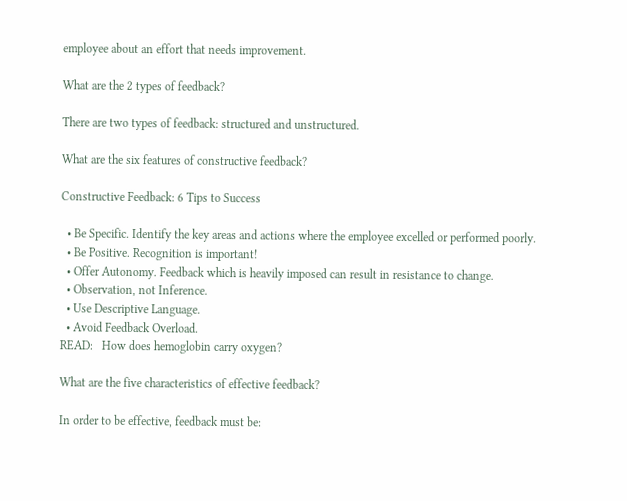employee about an effort that needs improvement.

What are the 2 types of feedback?

There are two types of feedback: structured and unstructured.

What are the six features of constructive feedback?

Constructive Feedback: 6 Tips to Success

  • Be Specific. Identify the key areas and actions where the employee excelled or performed poorly.
  • Be Positive. Recognition is important!
  • Offer Autonomy. Feedback which is heavily imposed can result in resistance to change.
  • Observation, not Inference.
  • Use Descriptive Language.
  • Avoid Feedback Overload.
READ:   How does hemoglobin carry oxygen?

What are the five characteristics of effective feedback?

In order to be effective, feedback must be: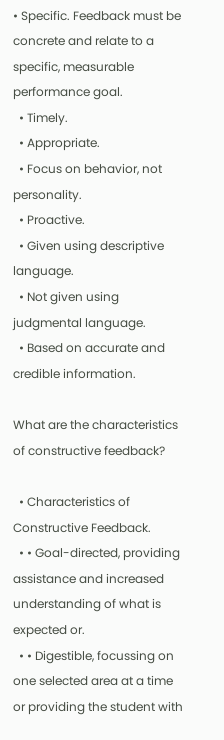• Specific. Feedback must be concrete and relate to a specific, measurable performance goal.
  • Timely.
  • Appropriate.
  • Focus on behavior, not personality.
  • Proactive.
  • Given using descriptive language.
  • Not given using judgmental language.
  • Based on accurate and credible information.

What are the characteristics of constructive feedback?

  • Characteristics of Constructive Feedback.
  • • Goal-directed, providing assistance and increased understanding of what is expected or.
  • • Digestible, focussing on one selected area at a time or providing the student with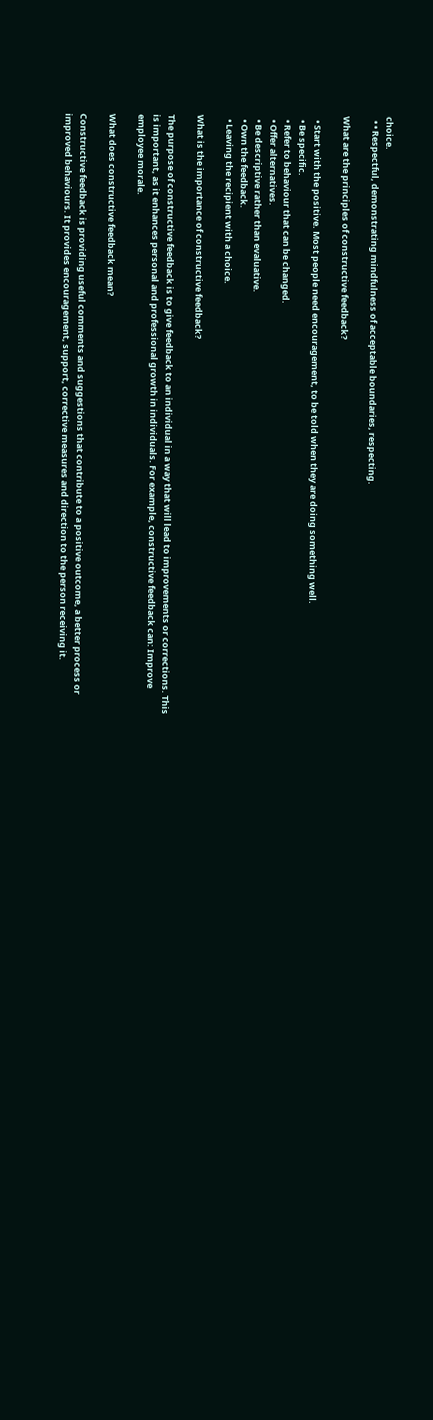choice.
  • • Respectful, demonstrating mindfulness of acceptable boundaries, respecting.

What are the principles of constructive feedback?

  • Start with the positive. Most people need encouragement, to be told when they are doing something well.
  • Be specific.
  • Refer to behaviour that can be changed.
  • Offer alternatives.
  • Be descriptive rather than evaluative.
  • Own the feedback.
  • Leaving the recipient with a choice.

What is the importance of constructive feedback?

The purpose of constructive feedback is to give feedback to an individual in a way that will lead to improvements or corrections. This is important, as it enhances personal and professional growth in individuals. For example, constructive feedback can: Improve employee morale.

What does constructive feedback mean?

Constructive feedback is providing useful comments and suggestions that contribute to a positive outcome, a better process or improved behaviours. It provides encouragement, support, corrective measures and direction to the person receiving it.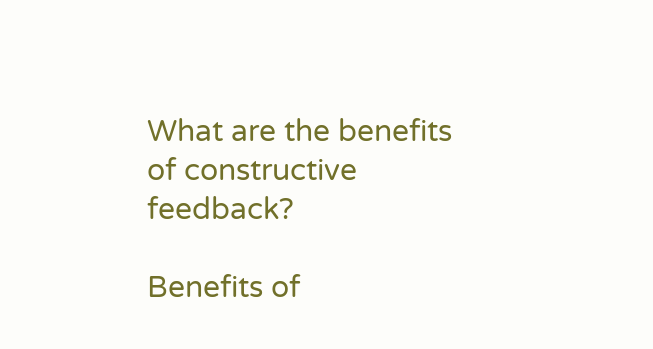What are the benefits of constructive feedback?

Benefits of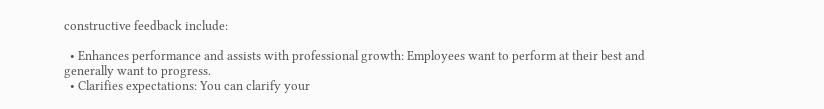constructive feedback include:

  • Enhances performance and assists with professional growth: Employees want to perform at their best and generally want to progress.
  • Clarifies expectations: You can clarify your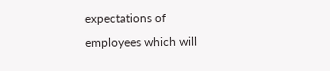expectations of employees which will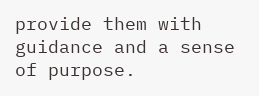provide them with guidance and a sense of purpose.